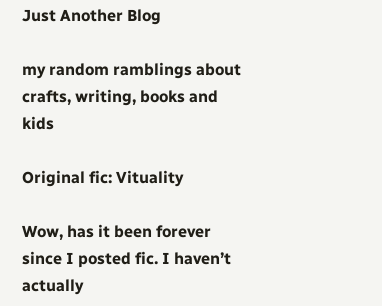Just Another Blog

my random ramblings about crafts, writing, books and kids

Original fic: Vituality

Wow, has it been forever since I posted fic. I haven’t actually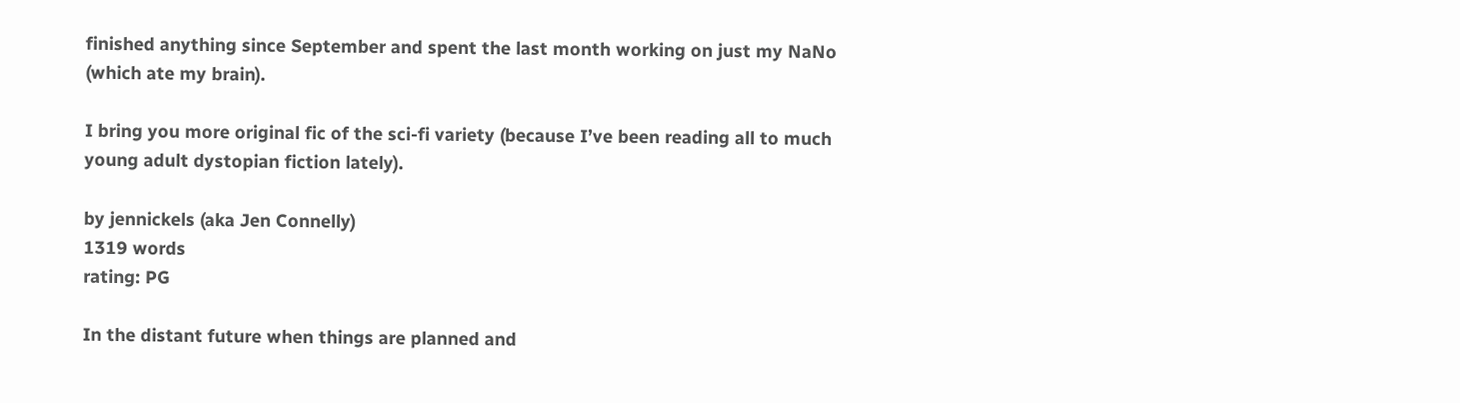finished anything since September and spent the last month working on just my NaNo (which ate my brain).

I bring you more original fic of the sci-fi variety (because I’ve been reading all to much young adult dystopian fiction lately).

by jennickels (aka Jen Connelly)
1319 words
rating: PG

In the distant future when things are planned and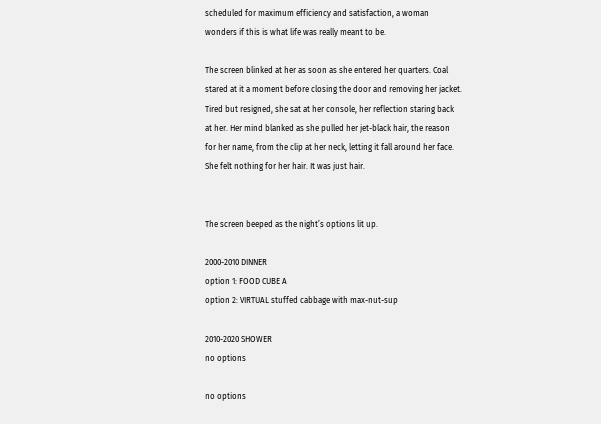scheduled for maximum efficiency and satisfaction, a woman wonders if this is what life was really meant to be.

The screen blinked at her as soon as she entered her quarters. Coal stared at it a moment before closing the door and removing her jacket. Tired but resigned, she sat at her console, her reflection staring back at her. Her mind blanked as she pulled her jet-black hair, the reason for her name, from the clip at her neck, letting it fall around her face. She felt nothing for her hair. It was just hair.


The screen beeped as the night’s options lit up.

2000-2010 DINNER
option 1: FOOD CUBE A
option 2: VIRTUAL stuffed cabbage with max-nut-sup

2010-2020 SHOWER
no options

no options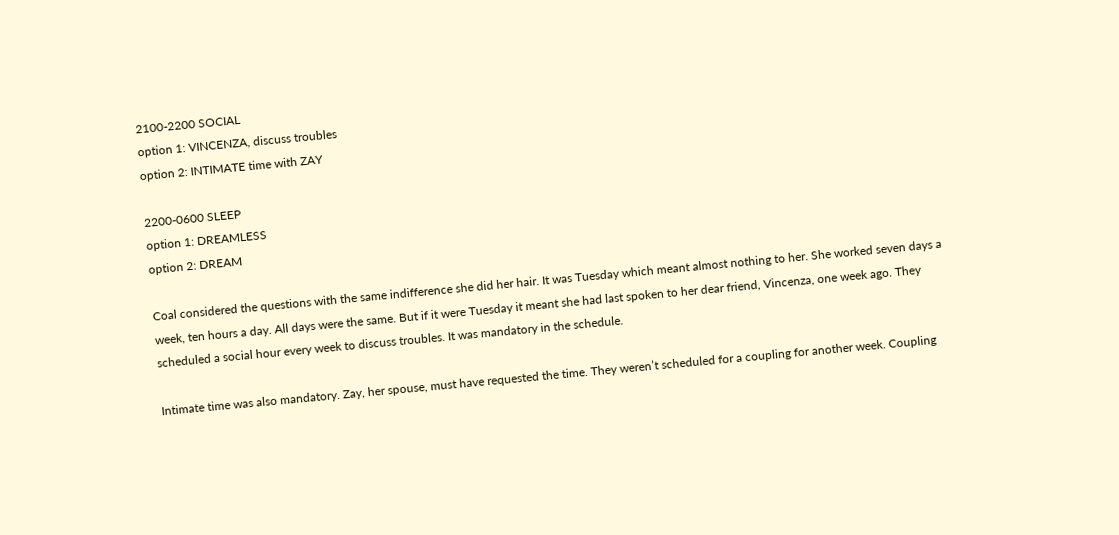2100-2200 SOCIAL
option 1: VINCENZA, discuss troubles
option 2: INTIMATE time with ZAY

2200-0600 SLEEP
option 1: DREAMLESS
option 2: DREAM

Coal considered the questions with the same indifference she did her hair. It was Tuesday which meant almost nothing to her. She worked seven days a week, ten hours a day. All days were the same. But if it were Tuesday it meant she had last spoken to her dear friend, Vincenza, one week ago. They scheduled a social hour every week to discuss troubles. It was mandatory in the schedule.

Intimate time was also mandatory. Zay, her spouse, must have requested the time. They weren’t scheduled for a coupling for another week. Coupling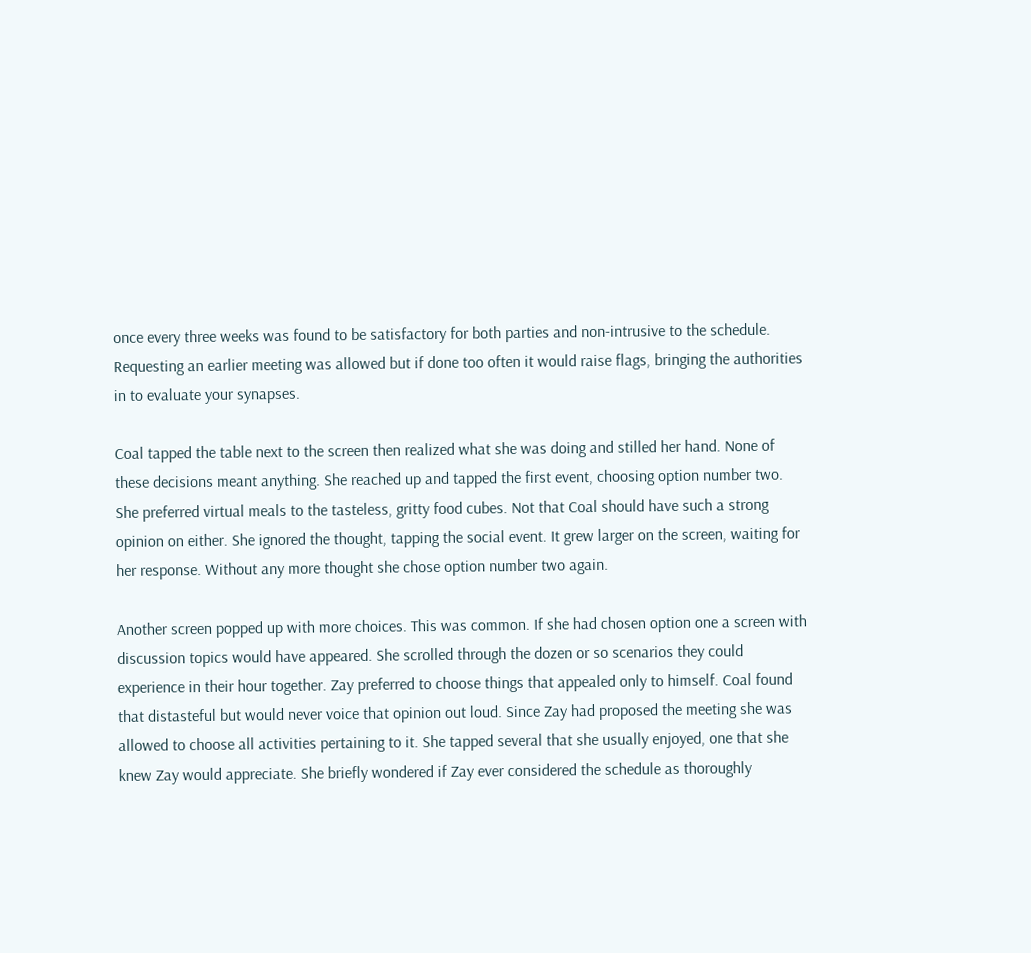once every three weeks was found to be satisfactory for both parties and non-intrusive to the schedule. Requesting an earlier meeting was allowed but if done too often it would raise flags, bringing the authorities in to evaluate your synapses.

Coal tapped the table next to the screen then realized what she was doing and stilled her hand. None of these decisions meant anything. She reached up and tapped the first event, choosing option number two. She preferred virtual meals to the tasteless, gritty food cubes. Not that Coal should have such a strong opinion on either. She ignored the thought, tapping the social event. It grew larger on the screen, waiting for her response. Without any more thought she chose option number two again.

Another screen popped up with more choices. This was common. If she had chosen option one a screen with discussion topics would have appeared. She scrolled through the dozen or so scenarios they could experience in their hour together. Zay preferred to choose things that appealed only to himself. Coal found that distasteful but would never voice that opinion out loud. Since Zay had proposed the meeting she was allowed to choose all activities pertaining to it. She tapped several that she usually enjoyed, one that she knew Zay would appreciate. She briefly wondered if Zay ever considered the schedule as thoroughly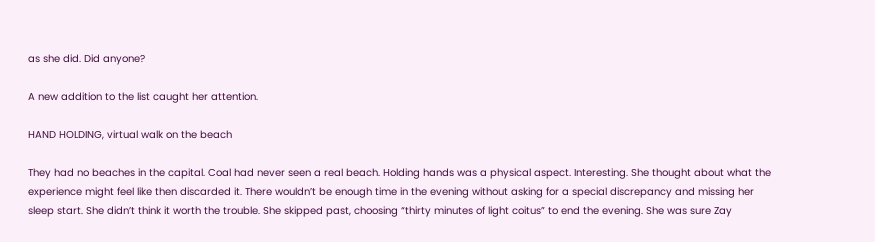as she did. Did anyone?

A new addition to the list caught her attention.

HAND HOLDING, virtual walk on the beach

They had no beaches in the capital. Coal had never seen a real beach. Holding hands was a physical aspect. Interesting. She thought about what the experience might feel like then discarded it. There wouldn’t be enough time in the evening without asking for a special discrepancy and missing her sleep start. She didn’t think it worth the trouble. She skipped past, choosing “thirty minutes of light coitus” to end the evening. She was sure Zay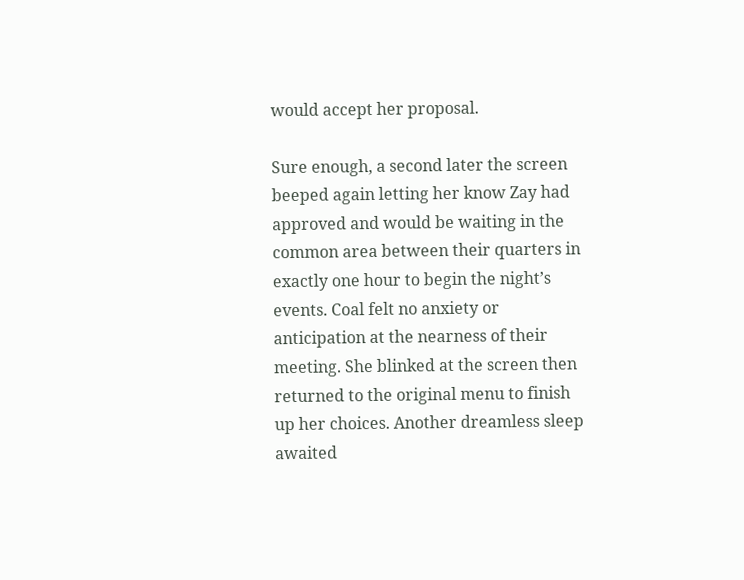would accept her proposal.

Sure enough, a second later the screen beeped again letting her know Zay had approved and would be waiting in the common area between their quarters in exactly one hour to begin the night’s events. Coal felt no anxiety or anticipation at the nearness of their meeting. She blinked at the screen then returned to the original menu to finish up her choices. Another dreamless sleep awaited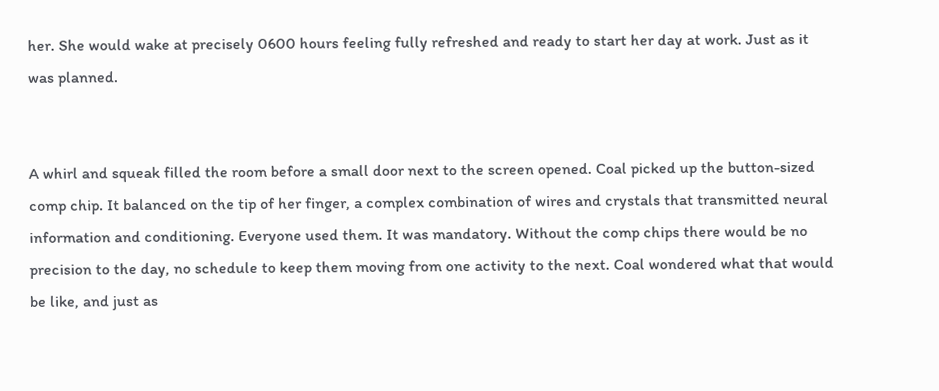her. She would wake at precisely 0600 hours feeling fully refreshed and ready to start her day at work. Just as it was planned.


A whirl and squeak filled the room before a small door next to the screen opened. Coal picked up the button-sized comp chip. It balanced on the tip of her finger, a complex combination of wires and crystals that transmitted neural information and conditioning. Everyone used them. It was mandatory. Without the comp chips there would be no precision to the day, no schedule to keep them moving from one activity to the next. Coal wondered what that would be like, and just as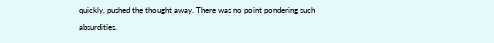quickly, pushed the thought away. There was no point pondering such absurdities.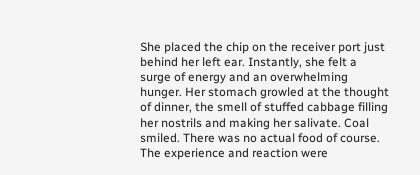She placed the chip on the receiver port just behind her left ear. Instantly, she felt a surge of energy and an overwhelming hunger. Her stomach growled at the thought of dinner, the smell of stuffed cabbage filling her nostrils and making her salivate. Coal smiled. There was no actual food of course. The experience and reaction were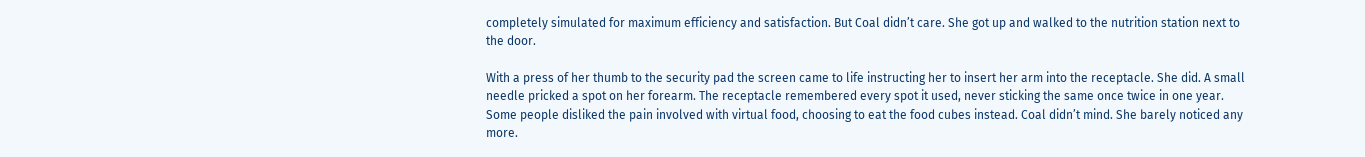completely simulated for maximum efficiency and satisfaction. But Coal didn’t care. She got up and walked to the nutrition station next to the door.

With a press of her thumb to the security pad the screen came to life instructing her to insert her arm into the receptacle. She did. A small needle pricked a spot on her forearm. The receptacle remembered every spot it used, never sticking the same once twice in one year. Some people disliked the pain involved with virtual food, choosing to eat the food cubes instead. Coal didn’t mind. She barely noticed any more.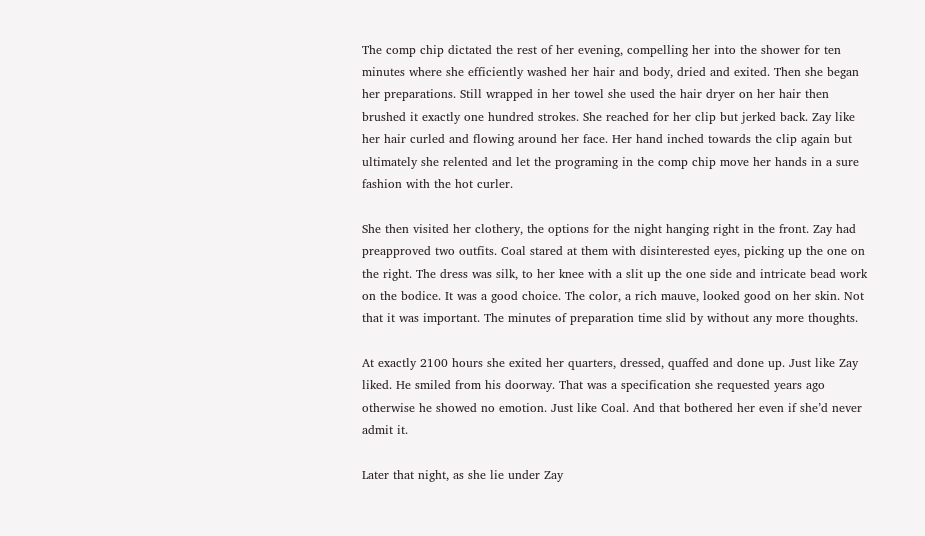The comp chip dictated the rest of her evening, compelling her into the shower for ten minutes where she efficiently washed her hair and body, dried and exited. Then she began her preparations. Still wrapped in her towel she used the hair dryer on her hair then brushed it exactly one hundred strokes. She reached for her clip but jerked back. Zay like her hair curled and flowing around her face. Her hand inched towards the clip again but ultimately she relented and let the programing in the comp chip move her hands in a sure fashion with the hot curler.

She then visited her clothery, the options for the night hanging right in the front. Zay had preapproved two outfits. Coal stared at them with disinterested eyes, picking up the one on the right. The dress was silk, to her knee with a slit up the one side and intricate bead work on the bodice. It was a good choice. The color, a rich mauve, looked good on her skin. Not that it was important. The minutes of preparation time slid by without any more thoughts.

At exactly 2100 hours she exited her quarters, dressed, quaffed and done up. Just like Zay liked. He smiled from his doorway. That was a specification she requested years ago otherwise he showed no emotion. Just like Coal. And that bothered her even if she’d never admit it.

Later that night, as she lie under Zay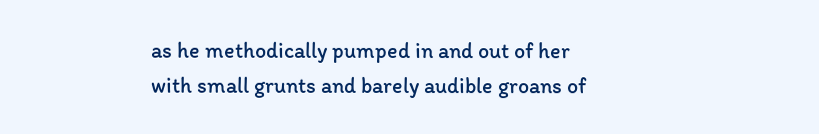as he methodically pumped in and out of her with small grunts and barely audible groans of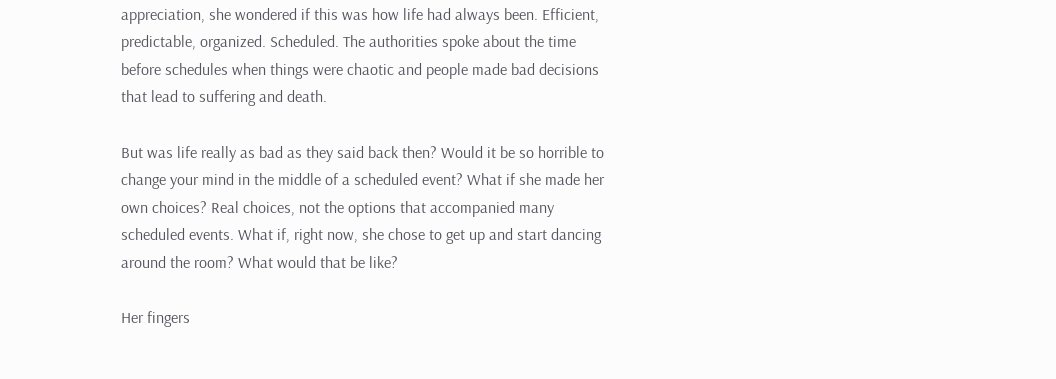appreciation, she wondered if this was how life had always been. Efficient, predictable, organized. Scheduled. The authorities spoke about the time before schedules when things were chaotic and people made bad decisions that lead to suffering and death.

But was life really as bad as they said back then? Would it be so horrible to change your mind in the middle of a scheduled event? What if she made her own choices? Real choices, not the options that accompanied many scheduled events. What if, right now, she chose to get up and start dancing around the room? What would that be like?

Her fingers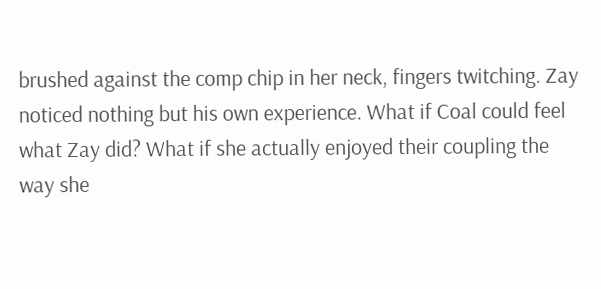brushed against the comp chip in her neck, fingers twitching. Zay noticed nothing but his own experience. What if Coal could feel what Zay did? What if she actually enjoyed their coupling the way she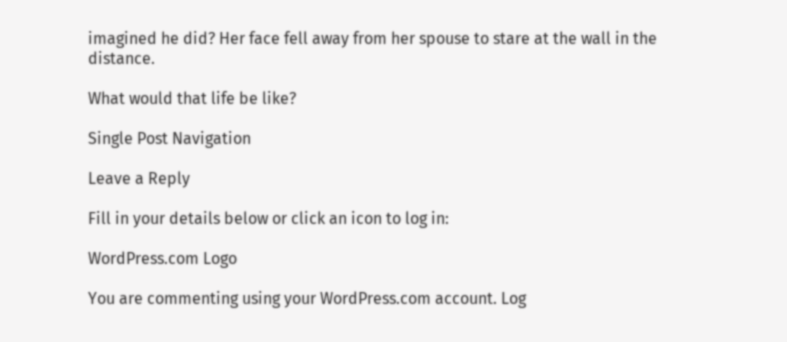imagined he did? Her face fell away from her spouse to stare at the wall in the distance.

What would that life be like?

Single Post Navigation

Leave a Reply

Fill in your details below or click an icon to log in:

WordPress.com Logo

You are commenting using your WordPress.com account. Log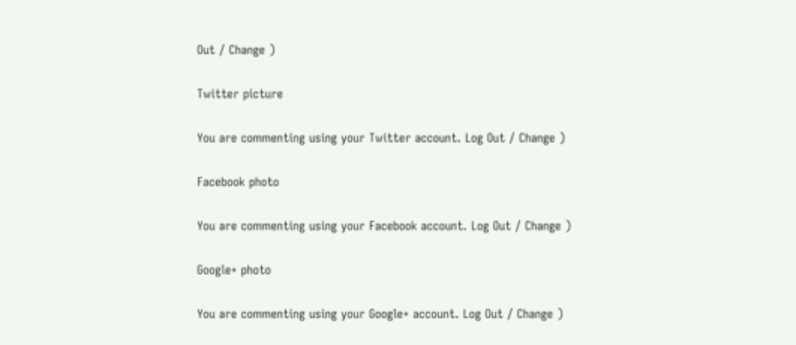Out / Change )

Twitter picture

You are commenting using your Twitter account. Log Out / Change )

Facebook photo

You are commenting using your Facebook account. Log Out / Change )

Google+ photo

You are commenting using your Google+ account. Log Out / Change )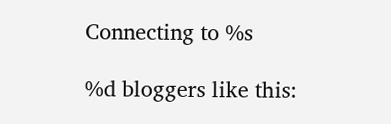Connecting to %s

%d bloggers like this: